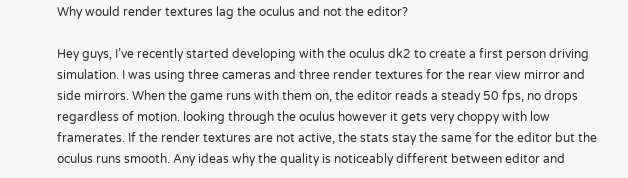Why would render textures lag the oculus and not the editor?

Hey guys, I’ve recently started developing with the oculus dk2 to create a first person driving simulation. I was using three cameras and three render textures for the rear view mirror and side mirrors. When the game runs with them on, the editor reads a steady 50 fps, no drops regardless of motion. looking through the oculus however it gets very choppy with low framerates. If the render textures are not active, the stats stay the same for the editor but the oculus runs smooth. Any ideas why the quality is noticeably different between editor and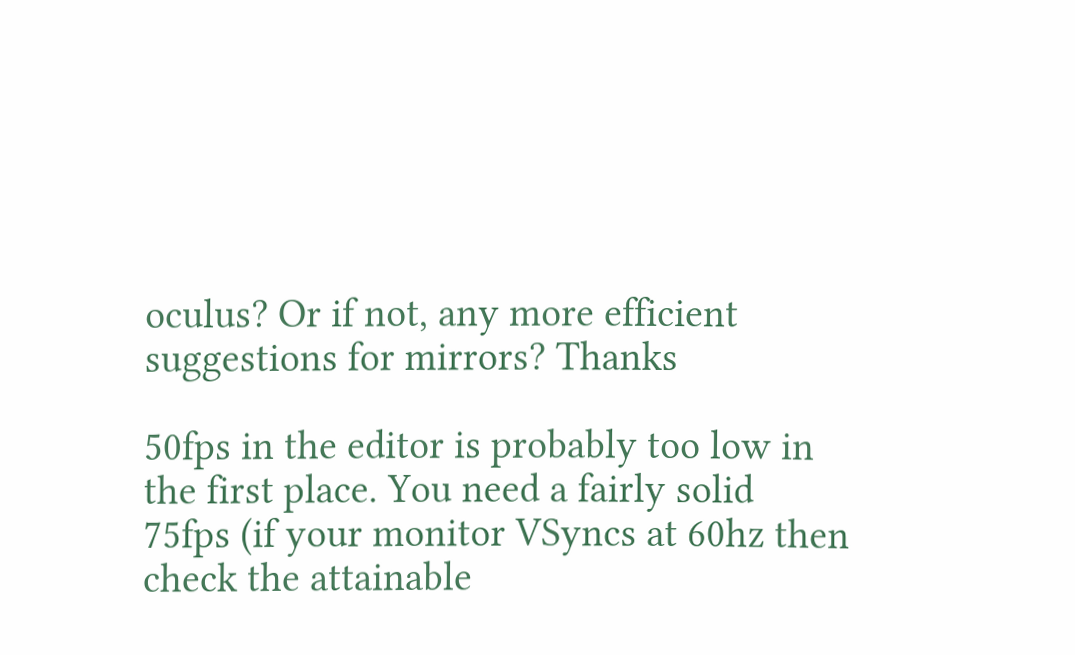oculus? Or if not, any more efficient suggestions for mirrors? Thanks

50fps in the editor is probably too low in the first place. You need a fairly solid 75fps (if your monitor VSyncs at 60hz then check the attainable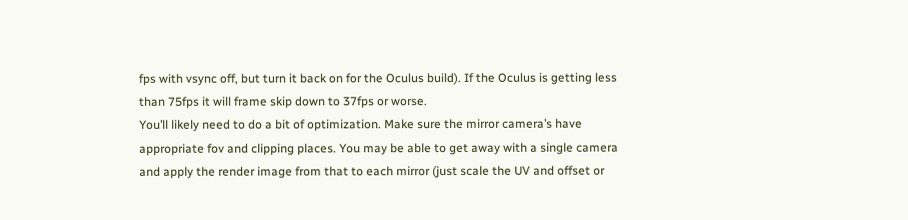fps with vsync off, but turn it back on for the Oculus build). If the Oculus is getting less than 75fps it will frame skip down to 37fps or worse.
You’ll likely need to do a bit of optimization. Make sure the mirror camera’s have appropriate fov and clipping places. You may be able to get away with a single camera and apply the render image from that to each mirror (just scale the UV and offset or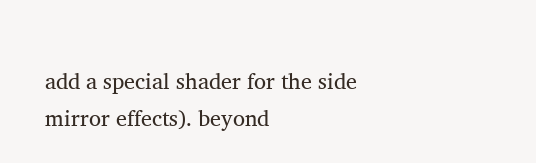add a special shader for the side mirror effects). beyond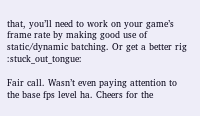that, you’ll need to work on your game’s frame rate by making good use of static/dynamic batching. Or get a better rig :stuck_out_tongue:

Fair call. Wasn’t even paying attention to the base fps level ha. Cheers for the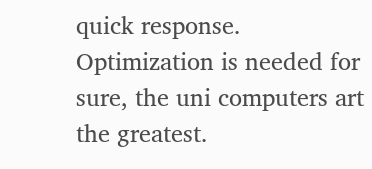quick response. Optimization is needed for sure, the uni computers art the greatest.